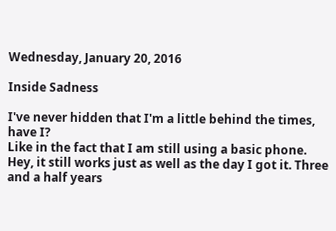Wednesday, January 20, 2016

Inside Sadness

I've never hidden that I'm a little behind the times, have I?
Like in the fact that I am still using a basic phone. Hey, it still works just as well as the day I got it. Three and a half years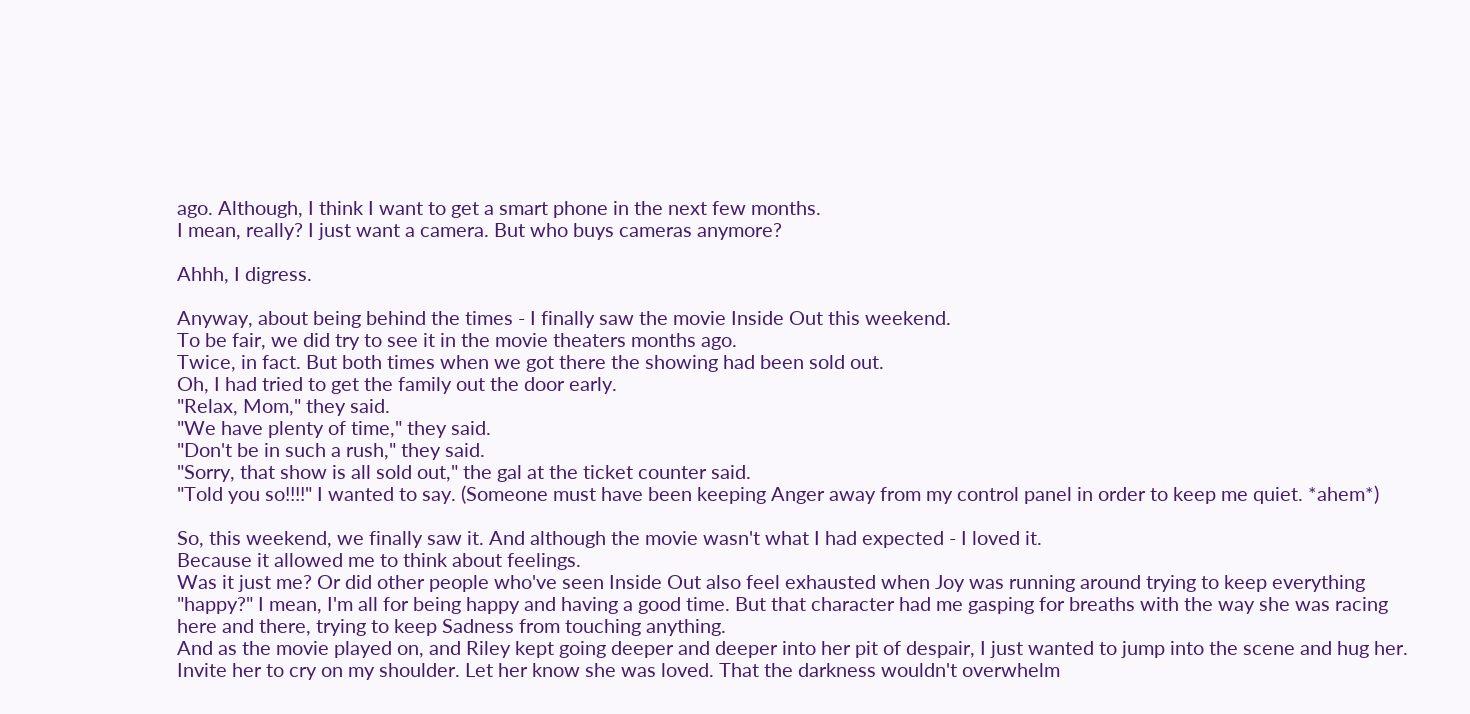ago. Although, I think I want to get a smart phone in the next few months.
I mean, really? I just want a camera. But who buys cameras anymore?

Ahhh, I digress.

Anyway, about being behind the times - I finally saw the movie Inside Out this weekend.
To be fair, we did try to see it in the movie theaters months ago.
Twice, in fact. But both times when we got there the showing had been sold out.
Oh, I had tried to get the family out the door early.
"Relax, Mom," they said.
"We have plenty of time," they said.
"Don't be in such a rush," they said.
"Sorry, that show is all sold out," the gal at the ticket counter said.
"Told you so!!!!" I wanted to say. (Someone must have been keeping Anger away from my control panel in order to keep me quiet. *ahem*)

So, this weekend, we finally saw it. And although the movie wasn't what I had expected - I loved it.
Because it allowed me to think about feelings.
Was it just me? Or did other people who've seen Inside Out also feel exhausted when Joy was running around trying to keep everything "happy?" I mean, I'm all for being happy and having a good time. But that character had me gasping for breaths with the way she was racing here and there, trying to keep Sadness from touching anything.
And as the movie played on, and Riley kept going deeper and deeper into her pit of despair, I just wanted to jump into the scene and hug her. Invite her to cry on my shoulder. Let her know she was loved. That the darkness wouldn't overwhelm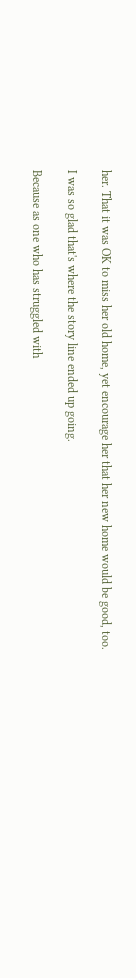her. That it was OK to miss her old home, yet encourage her that her new home would be good, too.

I was so glad that's where the story line ended up going.

Because as one who has struggled with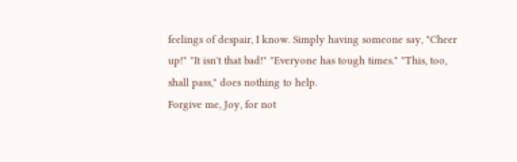feelings of despair, I know. Simply having someone say, "Cheer up!" "It isn't that bad!" "Everyone has tough times." "This, too, shall pass," does nothing to help.
Forgive me, Joy, for not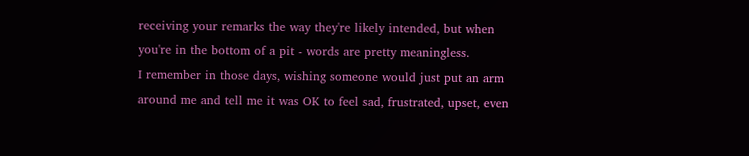receiving your remarks the way they're likely intended, but when you're in the bottom of a pit - words are pretty meaningless.
I remember in those days, wishing someone would just put an arm around me and tell me it was OK to feel sad, frustrated, upset, even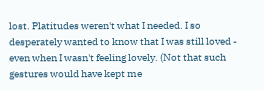lost. Platitudes weren't what I needed. I so desperately wanted to know that I was still loved - even when I wasn't feeling lovely. (Not that such gestures would have kept me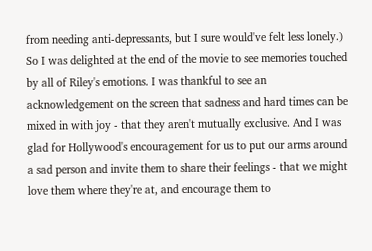from needing anti-depressants, but I sure would've felt less lonely.)
So I was delighted at the end of the movie to see memories touched by all of Riley's emotions. I was thankful to see an acknowledgement on the screen that sadness and hard times can be mixed in with joy - that they aren't mutually exclusive. And I was glad for Hollywood's encouragement for us to put our arms around a sad person and invite them to share their feelings - that we might love them where they're at, and encourage them to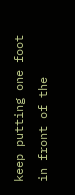keep putting one foot in front of the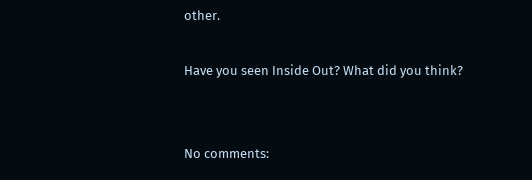other.

Have you seen Inside Out? What did you think?


No comments: